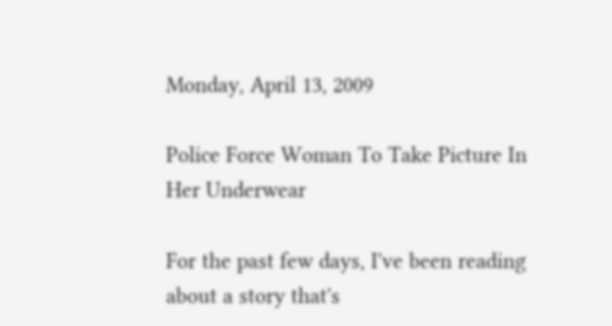Monday, April 13, 2009

Police Force Woman To Take Picture In Her Underwear

For the past few days, I've been reading about a story that's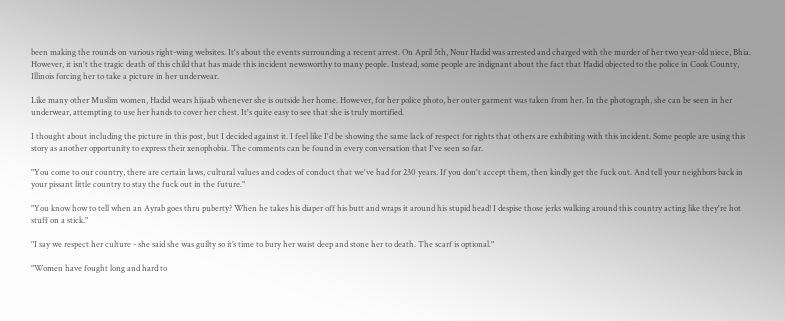been making the rounds on various right-wing websites. It's about the events surrounding a recent arrest. On April 5th, Nour Hadid was arrested and charged with the murder of her two year-old niece, Bhia. However, it isn't the tragic death of this child that has made this incident newsworthy to many people. Instead, some people are indignant about the fact that Hadid objected to the police in Cook County, Illinois forcing her to take a picture in her underwear.

Like many other Muslim women, Hadid wears hijaab whenever she is outside her home. However, for her police photo, her outer garment was taken from her. In the photograph, she can be seen in her underwear, attempting to use her hands to cover her chest. It's quite easy to see that she is truly mortified.

I thought about including the picture in this post, but I decided against it. I feel like I'd be showing the same lack of respect for rights that others are exhibiting with this incident. Some people are using this story as another opportunity to express their xenophobia. The comments can be found in every conversation that I've seen so far.

"You come to our country, there are certain laws, cultural values and codes of conduct that we've had for 230 years. If you don't accept them, then kindly get the fuck out. And tell your neighbors back in your pissant little country to stay the fuck out in the future."

"You know how to tell when an Ayrab goes thru puberty? When he takes his diaper off his butt and wraps it around his stupid head! I despise those jerks walking around this country acting like they're hot stuff on a stick."

"I say we respect her culture - she said she was guilty so it’s time to bury her waist deep and stone her to death. The scarf is optional."

"Women have fought long and hard to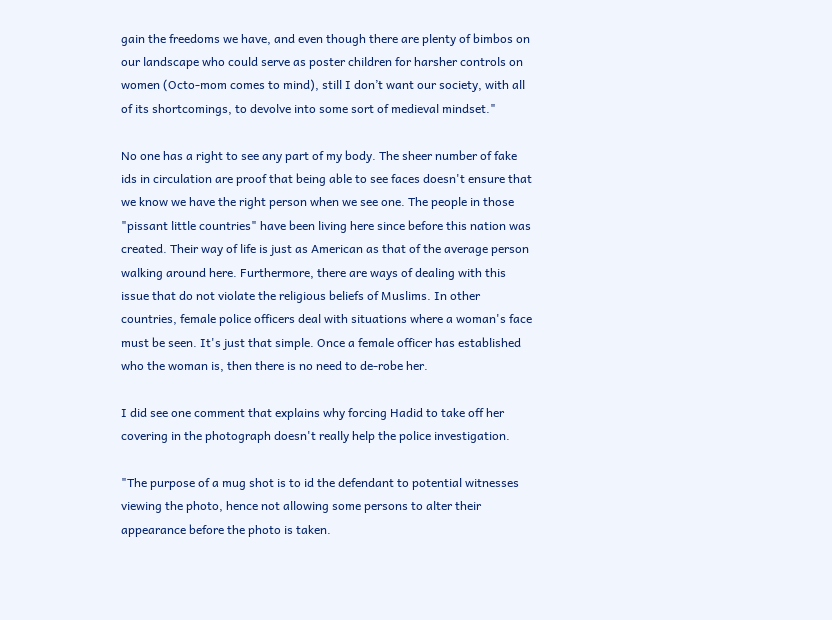gain the freedoms we have, and even though there are plenty of bimbos on our landscape who could serve as poster children for harsher controls on women (Octo-mom comes to mind), still I don’t want our society, with all of its shortcomings, to devolve into some sort of medieval mindset."

No one has a right to see any part of my body. The sheer number of fake ids in circulation are proof that being able to see faces doesn't ensure that we know we have the right person when we see one. The people in those "pissant little countries" have been living here since before this nation was created. Their way of life is just as American as that of the average person walking around here. Furthermore, there are ways of dealing with this issue that do not violate the religious beliefs of Muslims. In other countries, female police officers deal with situations where a woman's face must be seen. It's just that simple. Once a female officer has established who the woman is, then there is no need to de-robe her.

I did see one comment that explains why forcing Hadid to take off her covering in the photograph doesn't really help the police investigation.

"The purpose of a mug shot is to id the defendant to potential witnesses viewing the photo, hence not allowing some persons to alter their appearance before the photo is taken.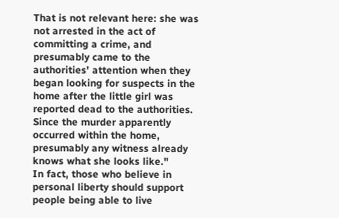That is not relevant here: she was not arrested in the act of committing a crime, and presumably came to the authorities’ attention when they began looking for suspects in the home after the little girl was reported dead to the authorities. Since the murder apparently occurred within the home, presumably any witness already knows what she looks like."
In fact, those who believe in personal liberty should support people being able to live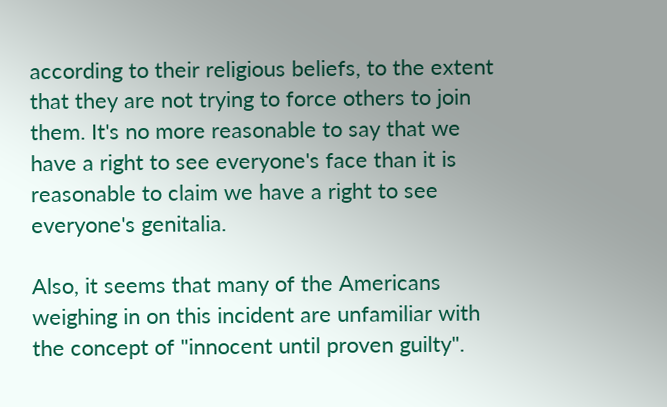according to their religious beliefs, to the extent that they are not trying to force others to join them. It's no more reasonable to say that we have a right to see everyone's face than it is reasonable to claim we have a right to see everyone's genitalia.

Also, it seems that many of the Americans weighing in on this incident are unfamiliar with the concept of "innocent until proven guilty".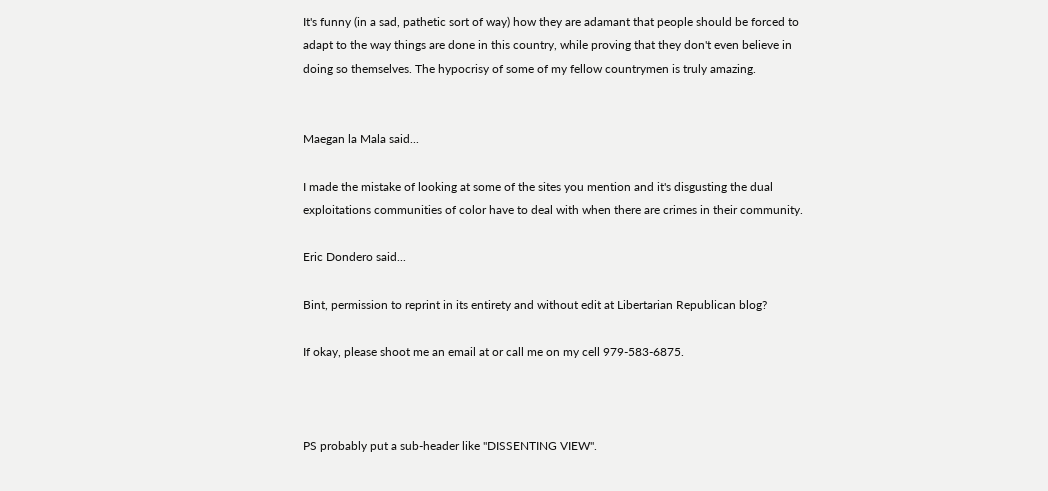It's funny (in a sad, pathetic sort of way) how they are adamant that people should be forced to adapt to the way things are done in this country, while proving that they don't even believe in doing so themselves. The hypocrisy of some of my fellow countrymen is truly amazing.


Maegan la Mala said...

I made the mistake of looking at some of the sites you mention and it's disgusting the dual exploitations communities of color have to deal with when there are crimes in their community.

Eric Dondero said...

Bint, permission to reprint in its entirety and without edit at Libertarian Republican blog?

If okay, please shoot me an email at or call me on my cell 979-583-6875.



PS probably put a sub-header like "DISSENTING VIEW".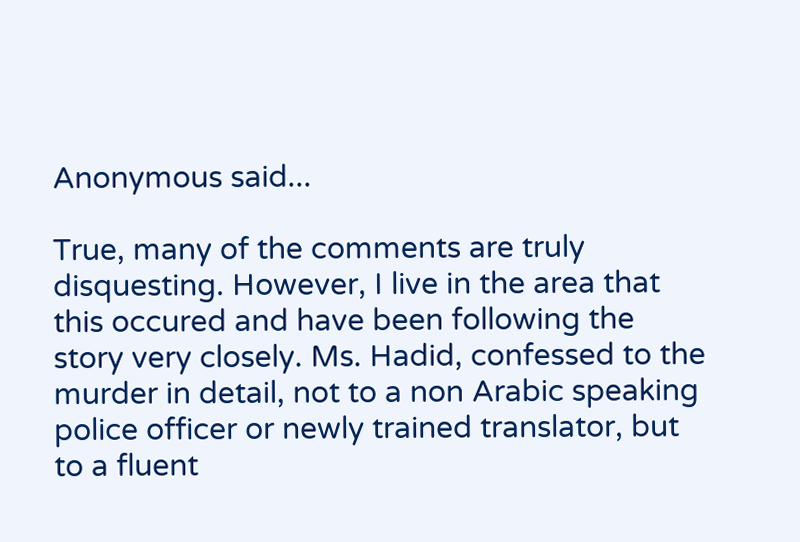Anonymous said...

True, many of the comments are truly disquesting. However, I live in the area that this occured and have been following the story very closely. Ms. Hadid, confessed to the murder in detail, not to a non Arabic speaking police officer or newly trained translator, but to a fluent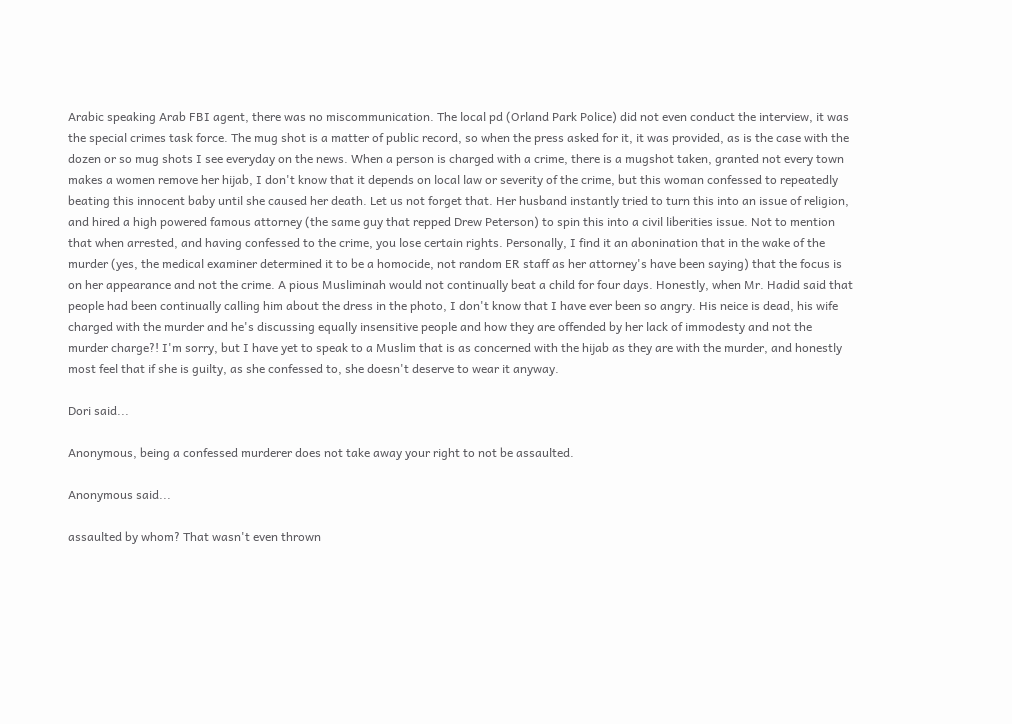Arabic speaking Arab FBI agent, there was no miscommunication. The local pd (Orland Park Police) did not even conduct the interview, it was the special crimes task force. The mug shot is a matter of public record, so when the press asked for it, it was provided, as is the case with the dozen or so mug shots I see everyday on the news. When a person is charged with a crime, there is a mugshot taken, granted not every town makes a women remove her hijab, I don't know that it depends on local law or severity of the crime, but this woman confessed to repeatedly beating this innocent baby until she caused her death. Let us not forget that. Her husband instantly tried to turn this into an issue of religion, and hired a high powered famous attorney (the same guy that repped Drew Peterson) to spin this into a civil liberities issue. Not to mention that when arrested, and having confessed to the crime, you lose certain rights. Personally, I find it an abonination that in the wake of the murder (yes, the medical examiner determined it to be a homocide, not random ER staff as her attorney's have been saying) that the focus is on her appearance and not the crime. A pious Musliminah would not continually beat a child for four days. Honestly, when Mr. Hadid said that people had been continually calling him about the dress in the photo, I don't know that I have ever been so angry. His neice is dead, his wife charged with the murder and he's discussing equally insensitive people and how they are offended by her lack of immodesty and not the murder charge?! I'm sorry, but I have yet to speak to a Muslim that is as concerned with the hijab as they are with the murder, and honestly most feel that if she is guilty, as she confessed to, she doesn't deserve to wear it anyway.

Dori said...

Anonymous, being a confessed murderer does not take away your right to not be assaulted.

Anonymous said...

assaulted by whom? That wasn't even thrown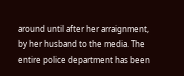around until after her arraignment, by her husband to the media. The entire police department has been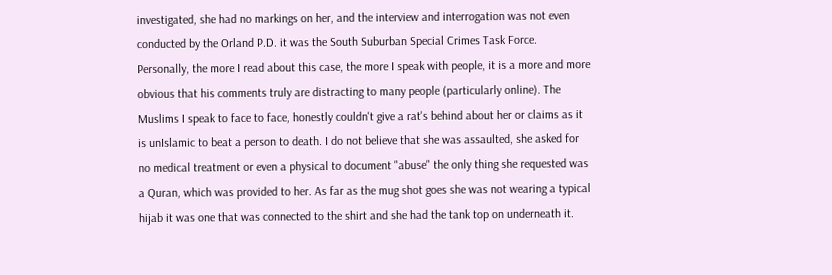investigated, she had no markings on her, and the interview and interrogation was not even conducted by the Orland P.D. it was the South Suburban Special Crimes Task Force. Personally, the more I read about this case, the more I speak with people, it is a more and more obvious that his comments truly are distracting to many people (particularly online). The Muslims I speak to face to face, honestly couldn't give a rat's behind about her or claims as it is unIslamic to beat a person to death. I do not believe that she was assaulted, she asked for no medical treatment or even a physical to document "abuse" the only thing she requested was a Quran, which was provided to her. As far as the mug shot goes she was not wearing a typical hijab it was one that was connected to the shirt and she had the tank top on underneath it.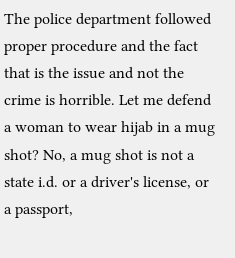The police department followed proper procedure and the fact that is the issue and not the crime is horrible. Let me defend a woman to wear hijab in a mug shot? No, a mug shot is not a state i.d. or a driver's license, or a passport,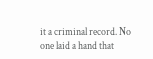it a criminal record. No one laid a hand that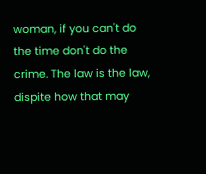woman, if you can't do the time don't do the crime. The law is the law, dispite how that may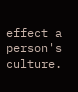effect a person's culture.